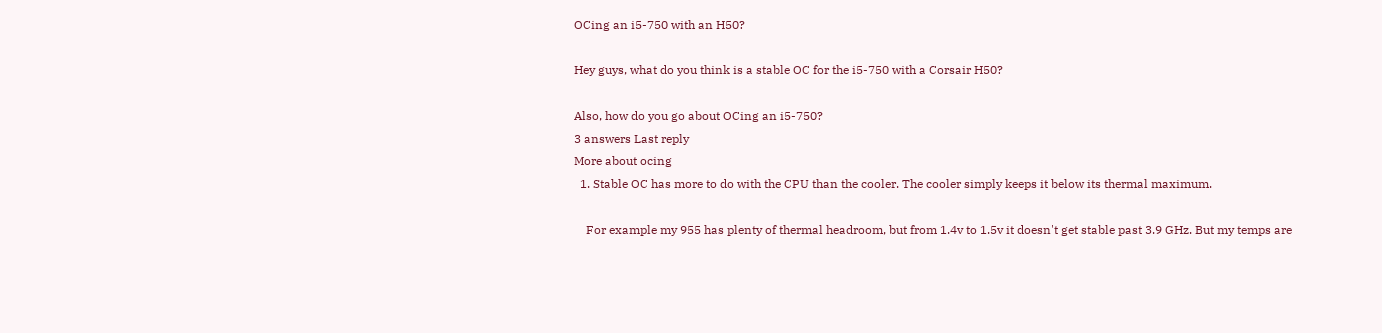OCing an i5-750 with an H50?

Hey guys, what do you think is a stable OC for the i5-750 with a Corsair H50?

Also, how do you go about OCing an i5-750?
3 answers Last reply
More about ocing
  1. Stable OC has more to do with the CPU than the cooler. The cooler simply keeps it below its thermal maximum.

    For example my 955 has plenty of thermal headroom, but from 1.4v to 1.5v it doesn't get stable past 3.9 GHz. But my temps are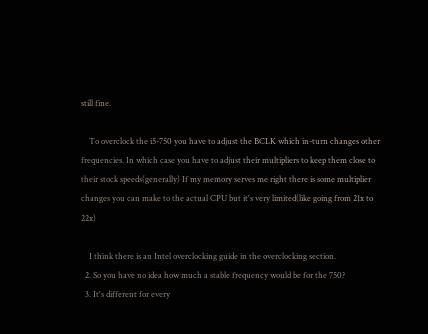still fine.

    To overclock the i5-750 you have to adjust the BCLK which in-turn changes other frequencies. In which case you have to adjust their multipliers to keep them close to their stock speeds(generally) If my memory serves me right there is some multiplier changes you can make to the actual CPU but it's very limited(like going from 21x to 22x)

    I think there is an Intel overclocking guide in the overclocking section.
  2. So you have no idea how much a stable frequency would be for the 750?
  3. It's different for every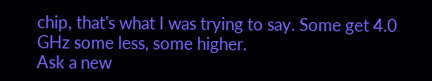chip, that's what I was trying to say. Some get 4.0 GHz some less, some higher.
Ask a new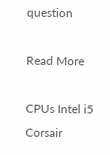question

Read More

CPUs Intel i5 Corsair